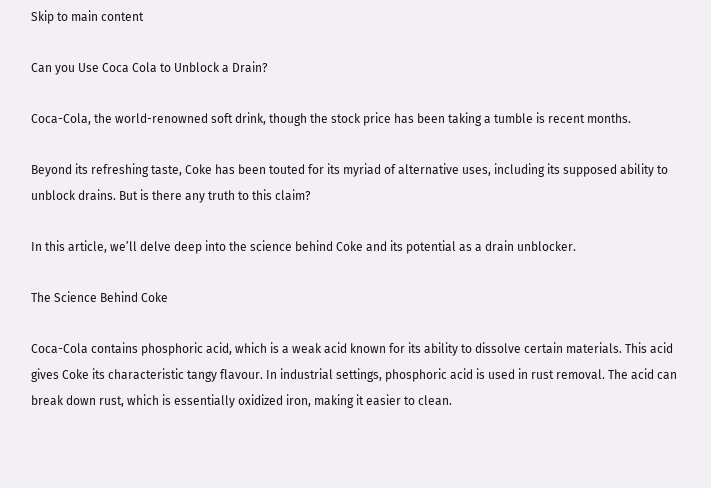Skip to main content

Can you Use Coca Cola to Unblock a Drain?

Coca-Cola, the world-renowned soft drink, though the stock price has been taking a tumble is recent months.

Beyond its refreshing taste, Coke has been touted for its myriad of alternative uses, including its supposed ability to unblock drains. But is there any truth to this claim?

In this article, we’ll delve deep into the science behind Coke and its potential as a drain unblocker.

The Science Behind Coke

Coca-Cola contains phosphoric acid, which is a weak acid known for its ability to dissolve certain materials. This acid gives Coke its characteristic tangy flavour. In industrial settings, phosphoric acid is used in rust removal. The acid can break down rust, which is essentially oxidized iron, making it easier to clean.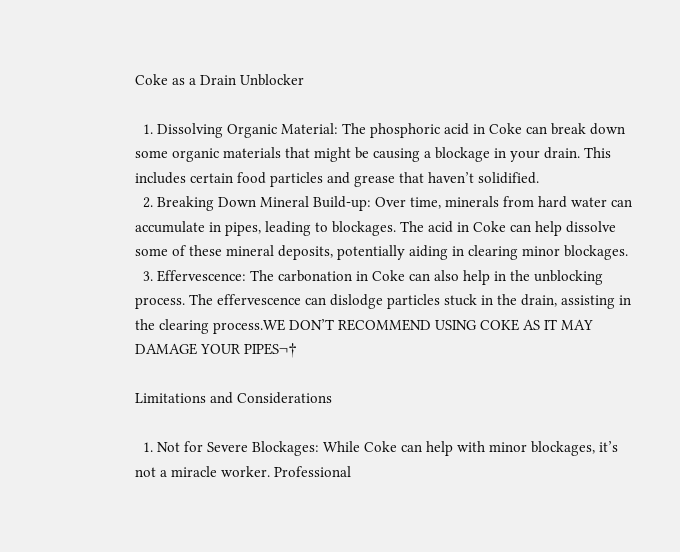Coke as a Drain Unblocker

  1. Dissolving Organic Material: The phosphoric acid in Coke can break down some organic materials that might be causing a blockage in your drain. This includes certain food particles and grease that haven’t solidified.
  2. Breaking Down Mineral Build-up: Over time, minerals from hard water can accumulate in pipes, leading to blockages. The acid in Coke can help dissolve some of these mineral deposits, potentially aiding in clearing minor blockages.
  3. Effervescence: The carbonation in Coke can also help in the unblocking process. The effervescence can dislodge particles stuck in the drain, assisting in the clearing process.WE DON’T RECOMMEND USING COKE AS IT MAY DAMAGE YOUR PIPES¬†

Limitations and Considerations

  1. Not for Severe Blockages: While Coke can help with minor blockages, it’s not a miracle worker. Professional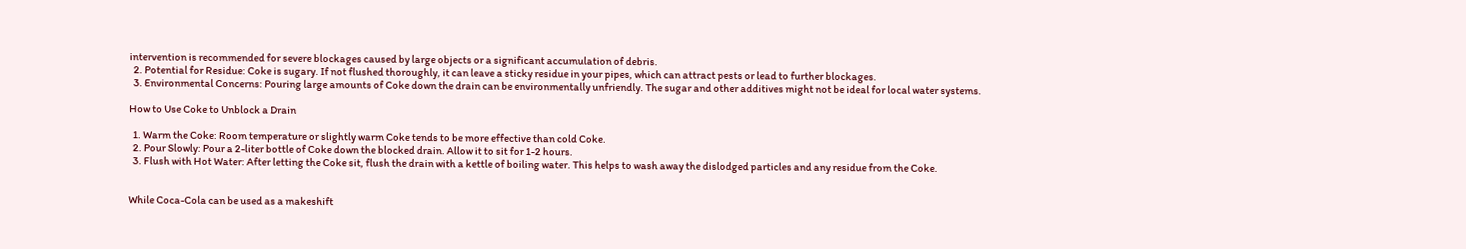intervention is recommended for severe blockages caused by large objects or a significant accumulation of debris.
  2. Potential for Residue: Coke is sugary. If not flushed thoroughly, it can leave a sticky residue in your pipes, which can attract pests or lead to further blockages.
  3. Environmental Concerns: Pouring large amounts of Coke down the drain can be environmentally unfriendly. The sugar and other additives might not be ideal for local water systems.

How to Use Coke to Unblock a Drain

  1. Warm the Coke: Room temperature or slightly warm Coke tends to be more effective than cold Coke.
  2. Pour Slowly: Pour a 2-liter bottle of Coke down the blocked drain. Allow it to sit for 1-2 hours.
  3. Flush with Hot Water: After letting the Coke sit, flush the drain with a kettle of boiling water. This helps to wash away the dislodged particles and any residue from the Coke.


While Coca-Cola can be used as a makeshift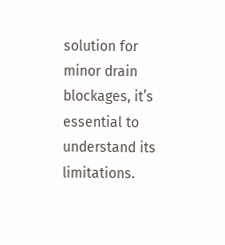solution for minor drain blockages, it’s essential to understand its limitations.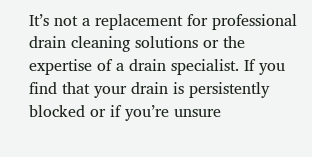It’s not a replacement for professional drain cleaning solutions or the expertise of a drain specialist. If you find that your drain is persistently blocked or if you’re unsure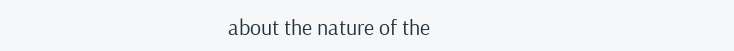about the nature of the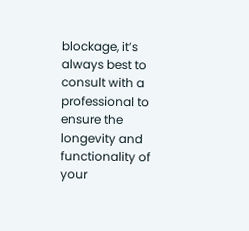blockage, it’s always best to consult with a professional to ensure the longevity and functionality of your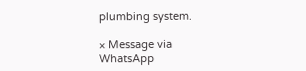plumbing system.

× Message via WhatsApp